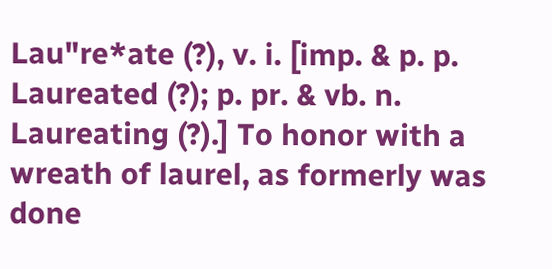Lau"re*ate (?), v. i. [imp. & p. p. Laureated (?); p. pr. & vb. n. Laureating (?).] To honor with a wreath of laurel, as formerly was done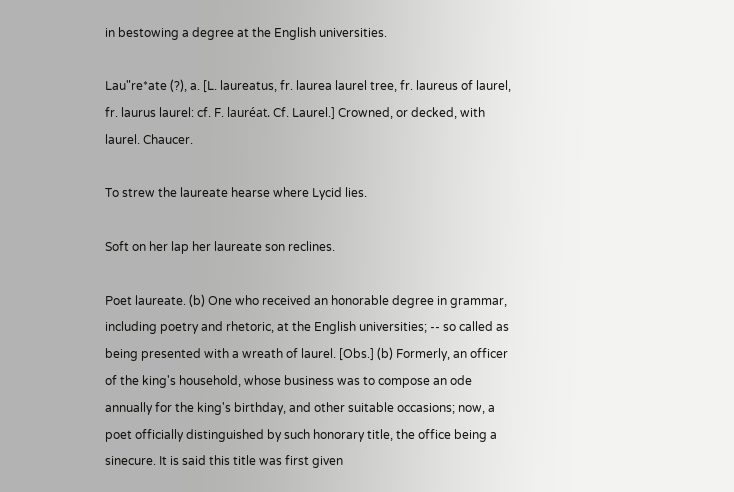in bestowing a degree at the English universities.

Lau"re*ate (?), a. [L. laureatus, fr. laurea laurel tree, fr. laureus of laurel, fr. laurus laurel: cf. F. lauréat. Cf. Laurel.] Crowned, or decked, with laurel. Chaucer.

To strew the laureate hearse where Lycid lies.

Soft on her lap her laureate son reclines.

Poet laureate. (b) One who received an honorable degree in grammar, including poetry and rhetoric, at the English universities; -- so called as being presented with a wreath of laurel. [Obs.] (b) Formerly, an officer of the king's household, whose business was to compose an ode annually for the king's birthday, and other suitable occasions; now, a poet officially distinguished by such honorary title, the office being a sinecure. It is said this title was first given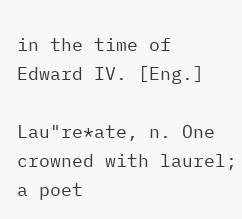in the time of Edward IV. [Eng.]

Lau"re*ate, n. One crowned with laurel; a poet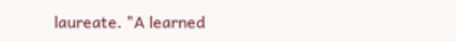laureate. "A learned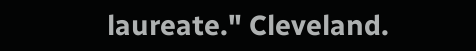laureate." Cleveland.